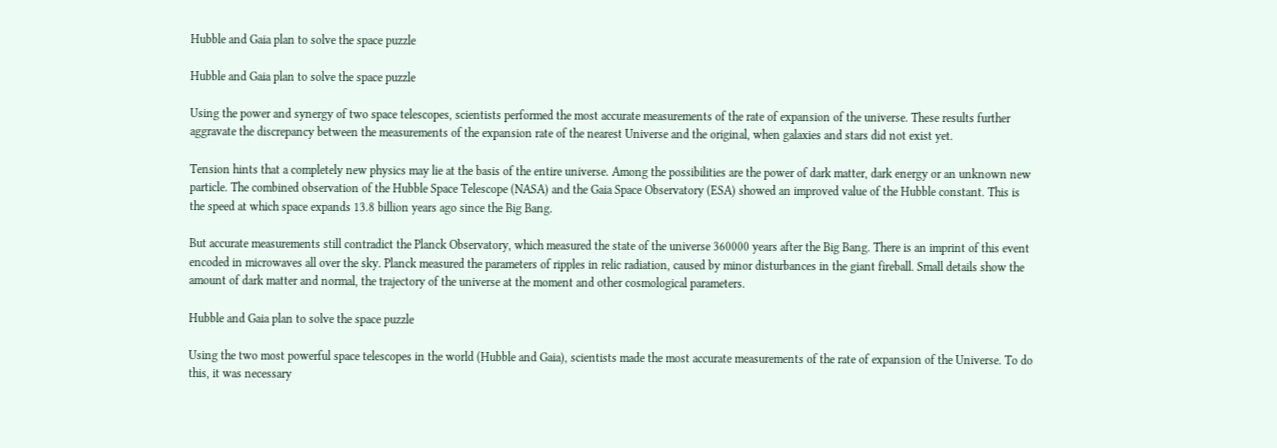Hubble and Gaia plan to solve the space puzzle

Hubble and Gaia plan to solve the space puzzle

Using the power and synergy of two space telescopes, scientists performed the most accurate measurements of the rate of expansion of the universe. These results further aggravate the discrepancy between the measurements of the expansion rate of the nearest Universe and the original, when galaxies and stars did not exist yet.

Tension hints that a completely new physics may lie at the basis of the entire universe. Among the possibilities are the power of dark matter, dark energy or an unknown new particle. The combined observation of the Hubble Space Telescope (NASA) and the Gaia Space Observatory (ESA) showed an improved value of the Hubble constant. This is the speed at which space expands 13.8 billion years ago since the Big Bang.

But accurate measurements still contradict the Planck Observatory, which measured the state of the universe 360000 years after the Big Bang. There is an imprint of this event encoded in microwaves all over the sky. Planck measured the parameters of ripples in relic radiation, caused by minor disturbances in the giant fireball. Small details show the amount of dark matter and normal, the trajectory of the universe at the moment and other cosmological parameters.

Hubble and Gaia plan to solve the space puzzle

Using the two most powerful space telescopes in the world (Hubble and Gaia), scientists made the most accurate measurements of the rate of expansion of the Universe. To do this, it was necessary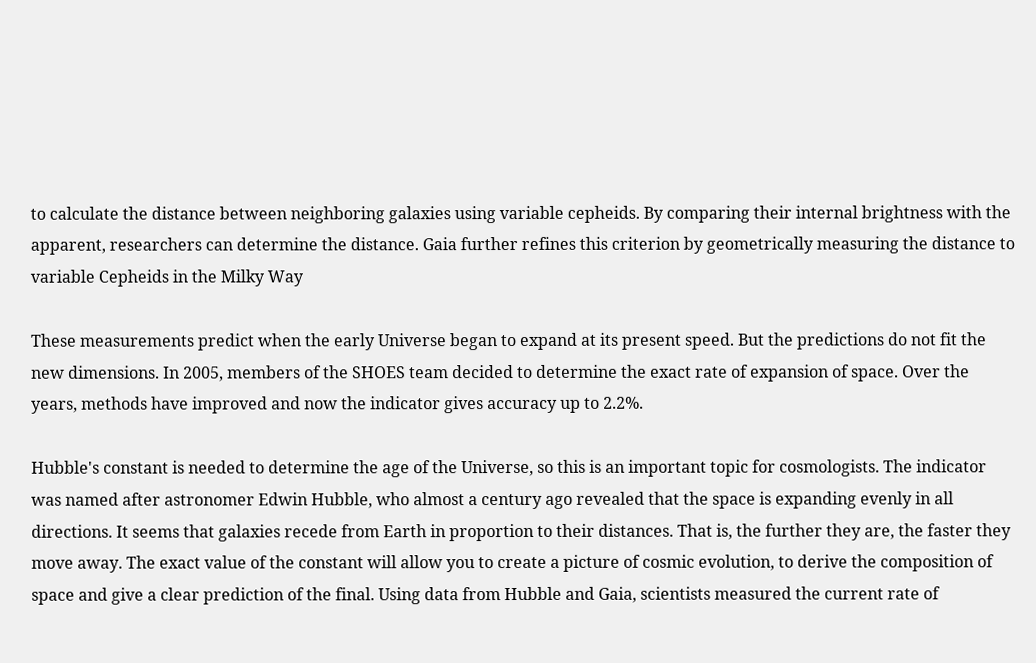to calculate the distance between neighboring galaxies using variable cepheids. By comparing their internal brightness with the apparent, researchers can determine the distance. Gaia further refines this criterion by geometrically measuring the distance to variable Cepheids in the Milky Way

These measurements predict when the early Universe began to expand at its present speed. But the predictions do not fit the new dimensions. In 2005, members of the SHOES team decided to determine the exact rate of expansion of space. Over the years, methods have improved and now the indicator gives accuracy up to 2.2%.

Hubble's constant is needed to determine the age of the Universe, so this is an important topic for cosmologists. The indicator was named after astronomer Edwin Hubble, who almost a century ago revealed that the space is expanding evenly in all directions. It seems that galaxies recede from Earth in proportion to their distances. That is, the further they are, the faster they move away. The exact value of the constant will allow you to create a picture of cosmic evolution, to derive the composition of space and give a clear prediction of the final. Using data from Hubble and Gaia, scientists measured the current rate of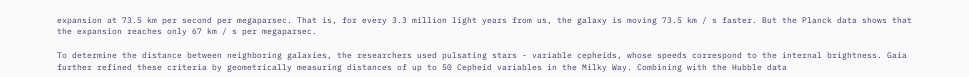expansion at 73.5 km per second per megaparsec. That is, for every 3.3 million light years from us, the galaxy is moving 73.5 km / s faster. But the Planck data shows that the expansion reaches only 67 km / s per megaparsec.

To determine the distance between neighboring galaxies, the researchers used pulsating stars - variable cepheids, whose speeds correspond to the internal brightness. Gaia further refined these criteria by geometrically measuring distances of up to 50 Cepheid variables in the Milky Way. Combining with the Hubble data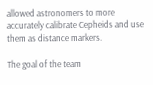allowed astronomers to more accurately calibrate Cepheids and use them as distance markers.

The goal of the team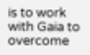is to work with Gaia to overcome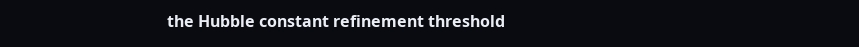the Hubble constant refinement threshold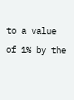to a value of 1% by the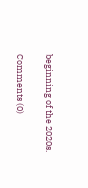beginning of the 2020s.

Comments (0)